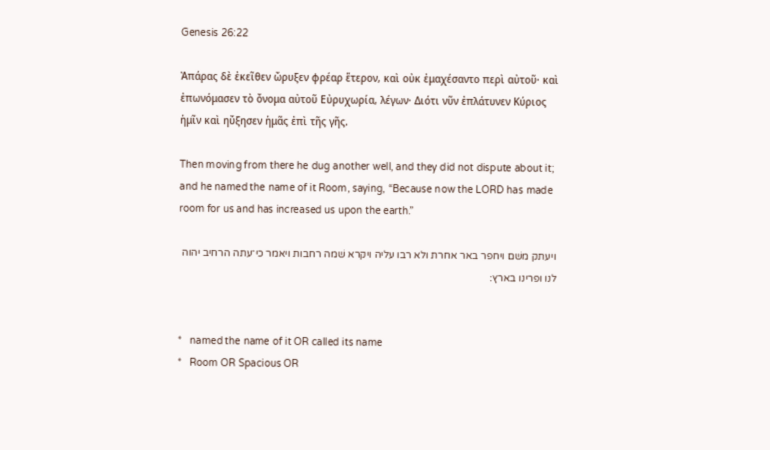Genesis 26:22

Ἀπάρας δὲ ἐκεῖθεν ὤρυξεν φρέαρ ἕτερον, καὶ οὐκ ἐμαχέσαντο περὶ αὐτοῦ· καὶ ἐπωνόμασεν τὸ ὄνομα αὐτοῦ Εὐρυχωρία, λέγων· Διότι νῦν ἐπλάτυνεν Κύριος ἡμῖν καὶ ηὔξησεν ἡμᾶς ἐπὶ τῆς γῆς.

Then moving from there he dug another well, and they did not dispute about it; and he named the name of it Room, saying, “Because now the LORD has made room for us and has increased us upon the earth.”

ויעתק משׁם ויחפר באר אחרת ולא רבו עליה ויקרא שׁמה רחבות ויאמר כי־עתה הרחיב יהוה לנו ופרינו בארץ׃


*   named the name of it OR called its name
*   Room OR Spacious OR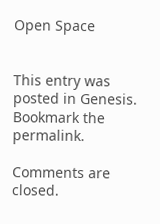Open Space


This entry was posted in Genesis. Bookmark the permalink.

Comments are closed.